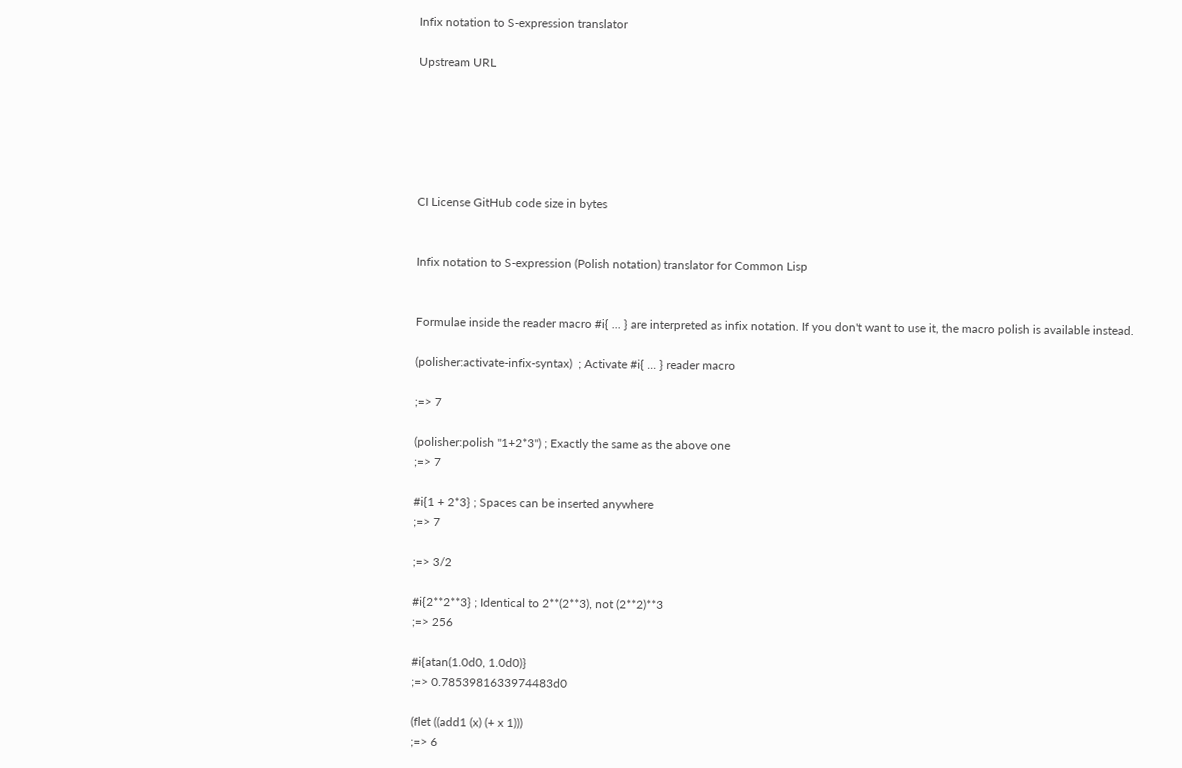Infix notation to S-expression translator

Upstream URL






CI License GitHub code size in bytes


Infix notation to S-expression (Polish notation) translator for Common Lisp


Formulae inside the reader macro #i{ ... } are interpreted as infix notation. If you don't want to use it, the macro polish is available instead.

(polisher:activate-infix-syntax)  ; Activate #i{ ... } reader macro

;=> 7

(polisher:polish "1+2*3") ; Exactly the same as the above one
;=> 7

#i{1 + 2*3} ; Spaces can be inserted anywhere
;=> 7

;=> 3/2

#i{2**2**3} ; Identical to 2**(2**3), not (2**2)**3
;=> 256

#i{atan(1.0d0, 1.0d0)}
;=> 0.7853981633974483d0

(flet ((add1 (x) (+ x 1)))
;=> 6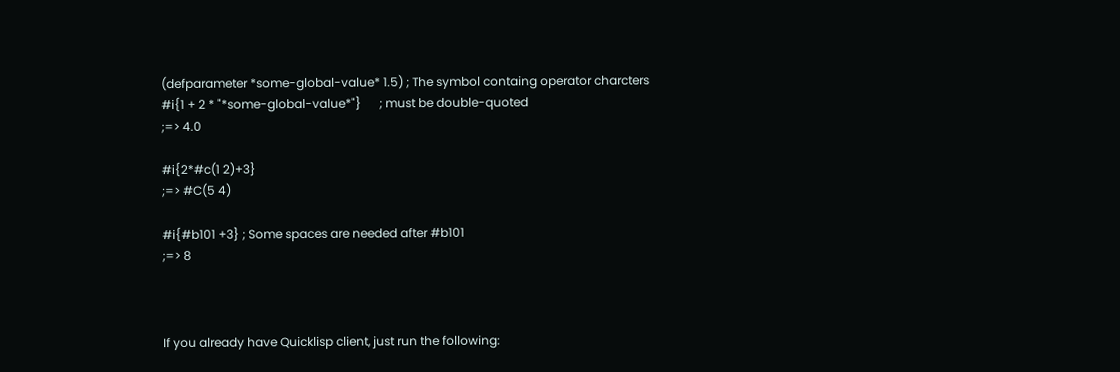(defparameter *some-global-value* 1.5) ; The symbol containg operator charcters
#i{1 + 2 * "*some-global-value*"}      ; must be double-quoted
;=> 4.0

#i{2*#c(1 2)+3}
;=> #C(5 4)

#i{#b101 +3} ; Some spaces are needed after #b101
;=> 8



If you already have Quicklisp client, just run the following: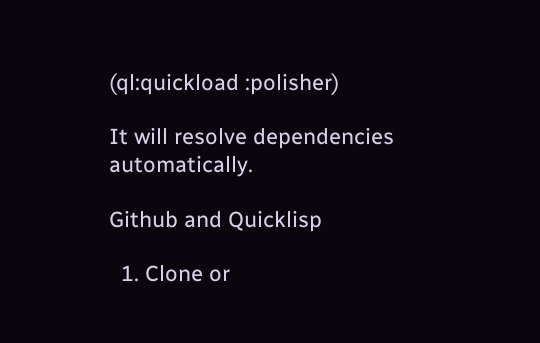(ql:quickload :polisher)

It will resolve dependencies automatically.

Github and Quicklisp

  1. Clone or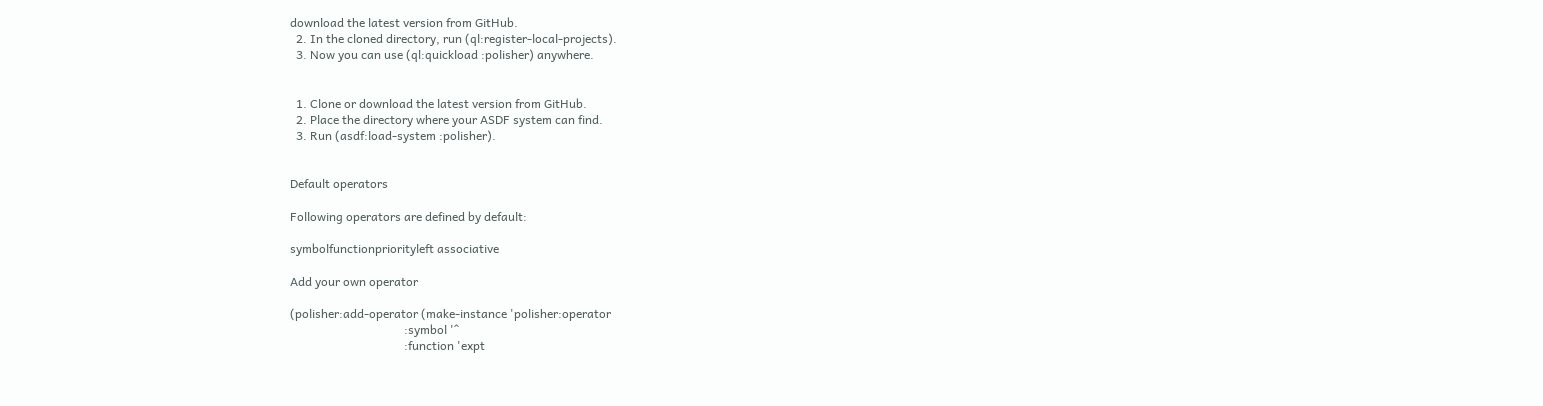download the latest version from GitHub.
  2. In the cloned directory, run (ql:register-local-projects).
  3. Now you can use (ql:quickload :polisher) anywhere.


  1. Clone or download the latest version from GitHub.
  2. Place the directory where your ASDF system can find.
  3. Run (asdf:load-system :polisher).


Default operators

Following operators are defined by default:

symbolfunctionpriorityleft associative

Add your own operator

(polisher:add-operator (make-instance 'polisher:operator
                                      :symbol '^
                                      :function 'expt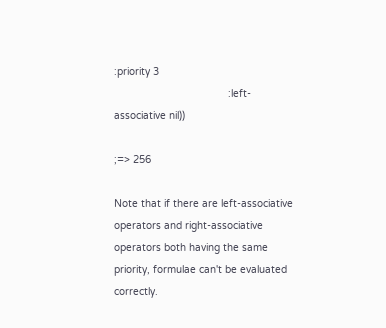:priority 3
                                      :left-associative nil))

;=> 256

Note that if there are left-associative operators and right-associative operators both having the same priority, formulae can't be evaluated correctly.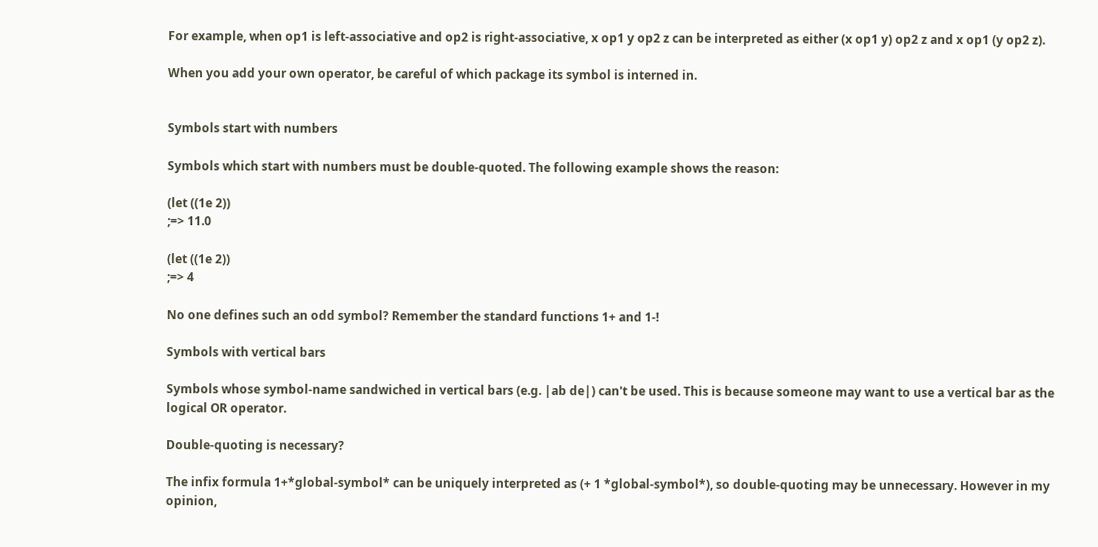For example, when op1 is left-associative and op2 is right-associative, x op1 y op2 z can be interpreted as either (x op1 y) op2 z and x op1 (y op2 z).

When you add your own operator, be careful of which package its symbol is interned in.


Symbols start with numbers

Symbols which start with numbers must be double-quoted. The following example shows the reason:

(let ((1e 2))
;=> 11.0

(let ((1e 2))
;=> 4

No one defines such an odd symbol? Remember the standard functions 1+ and 1-!

Symbols with vertical bars

Symbols whose symbol-name sandwiched in vertical bars (e.g. |ab de|) can't be used. This is because someone may want to use a vertical bar as the logical OR operator.

Double-quoting is necessary?

The infix formula 1+*global-symbol* can be uniquely interpreted as (+ 1 *global-symbol*), so double-quoting may be unnecessary. However in my opinion,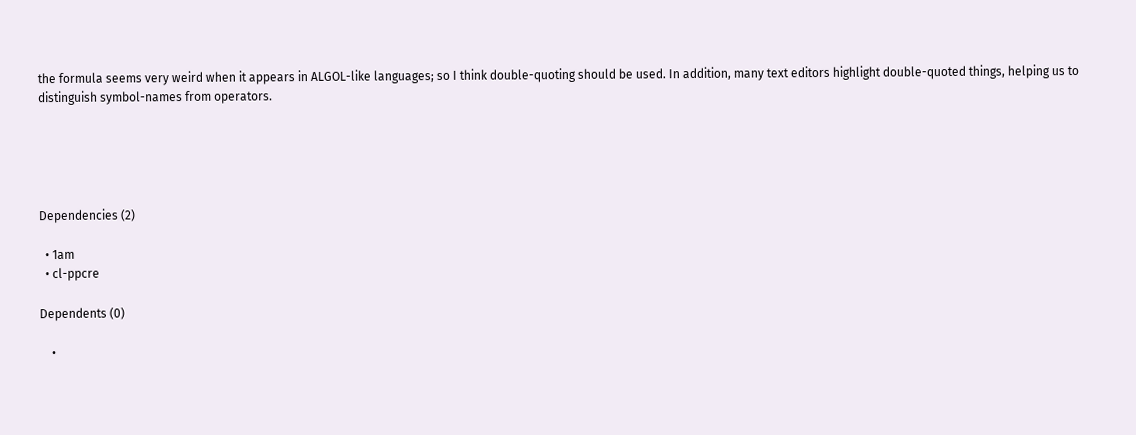the formula seems very weird when it appears in ALGOL-like languages; so I think double-quoting should be used. In addition, many text editors highlight double-quoted things, helping us to distinguish symbol-names from operators.





Dependencies (2)

  • 1am
  • cl-ppcre

Dependents (0)

    •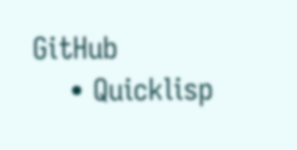GitHub
    • Quicklisp